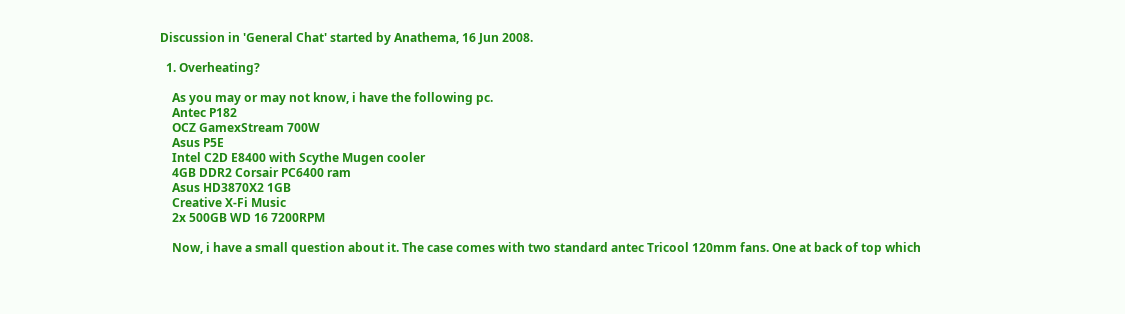Discussion in 'General Chat' started by Anathema, 16 Jun 2008.

  1. Overheating?

    As you may or may not know, i have the following pc.
    Antec P182
    OCZ GamexStream 700W
    Asus P5E
    Intel C2D E8400 with Scythe Mugen cooler
    4GB DDR2 Corsair PC6400 ram
    Asus HD3870X2 1GB
    Creative X-Fi Music
    2x 500GB WD 16 7200RPM

    Now, i have a small question about it. The case comes with two standard antec Tricool 120mm fans. One at back of top which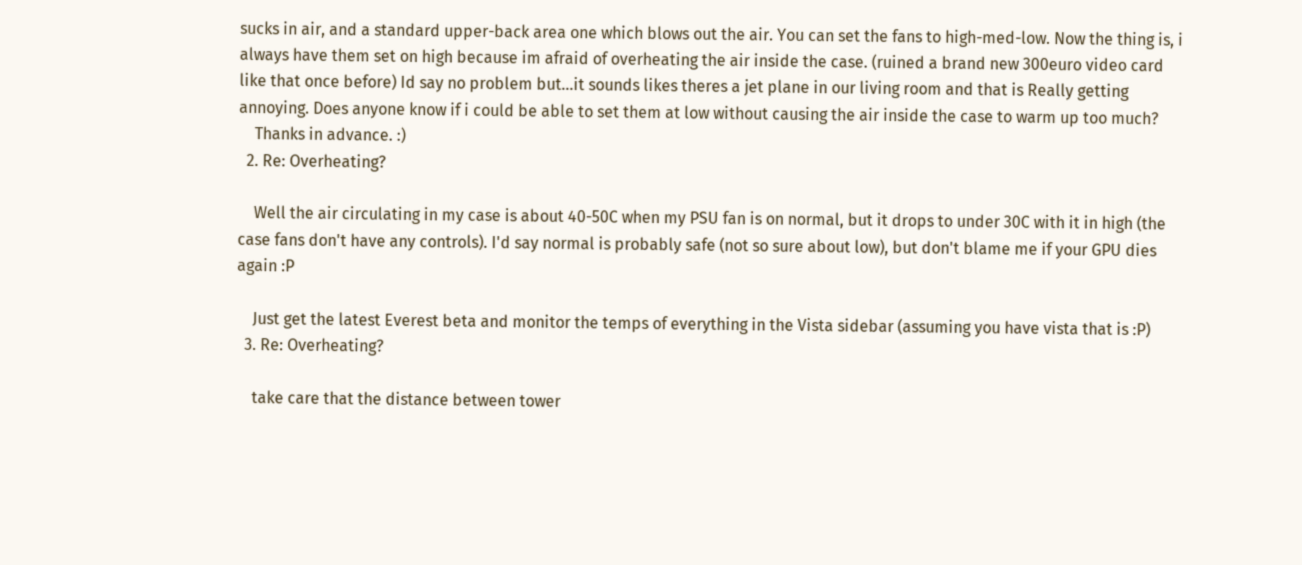sucks in air, and a standard upper-back area one which blows out the air. You can set the fans to high-med-low. Now the thing is, i always have them set on high because im afraid of overheating the air inside the case. (ruined a brand new 300euro video card like that once before) Id say no problem but...it sounds likes theres a jet plane in our living room and that is Really getting annoying. Does anyone know if i could be able to set them at low without causing the air inside the case to warm up too much?
    Thanks in advance. :)
  2. Re: Overheating?

    Well the air circulating in my case is about 40-50C when my PSU fan is on normal, but it drops to under 30C with it in high (the case fans don't have any controls). I'd say normal is probably safe (not so sure about low), but don't blame me if your GPU dies again :P

    Just get the latest Everest beta and monitor the temps of everything in the Vista sidebar (assuming you have vista that is :P)
  3. Re: Overheating?

    take care that the distance between tower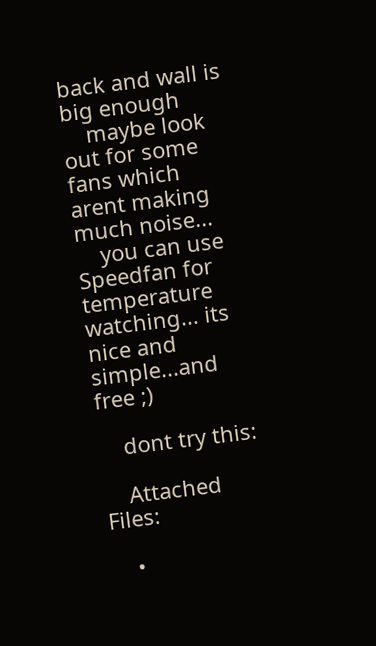back and wall is big enough
    maybe look out for some fans which arent making much noise...
    you can use Speedfan for temperature watching... its nice and simple...and free ;)

    dont try this:

    Attached Files:

    •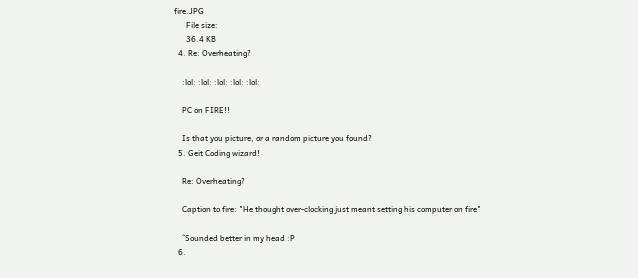fire.JPG
      File size:
      36.4 KB
  4. Re: Overheating?

    :lol: :lol: :lol: :lol: :lol:

    PC on FIRE!!

    Is that you picture, or a random picture you found?
  5. Geit Coding wizard!

    Re: Overheating?

    Caption to fire: "He thought over-clocking just meant setting his computer on fire"

    ^Sounded better in my head :P
  6.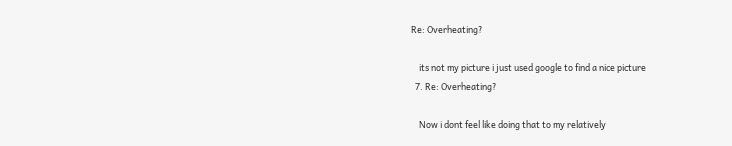Re: Overheating?

    its not my picture i just used google to find a nice picture
  7. Re: Overheating?

    Now i dont feel like doing that to my relatively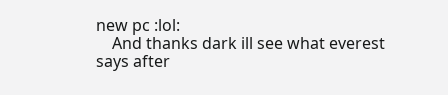new pc :lol:
    And thanks dark ill see what everest says after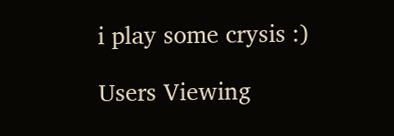i play some crysis :)

Users Viewing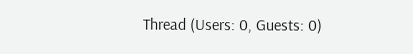Thread (Users: 0, Guests: 0)